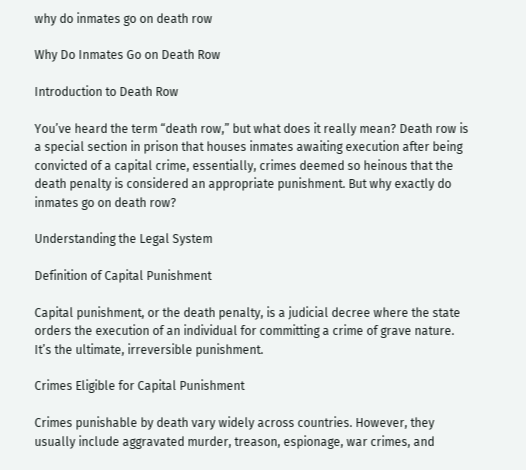why do inmates go on death row

Why Do Inmates Go on Death Row

Introduction to Death Row

You’ve heard the term “death row,” but what does it really mean? Death row is a special section in prison that houses inmates awaiting execution after being convicted of a capital crime, essentially, crimes deemed so heinous that the death penalty is considered an appropriate punishment. But why exactly do inmates go on death row?

Understanding the Legal System

Definition of Capital Punishment

Capital punishment, or the death penalty, is a judicial decree where the state orders the execution of an individual for committing a crime of grave nature. It’s the ultimate, irreversible punishment.

Crimes Eligible for Capital Punishment

Crimes punishable by death vary widely across countries. However, they usually include aggravated murder, treason, espionage, war crimes, and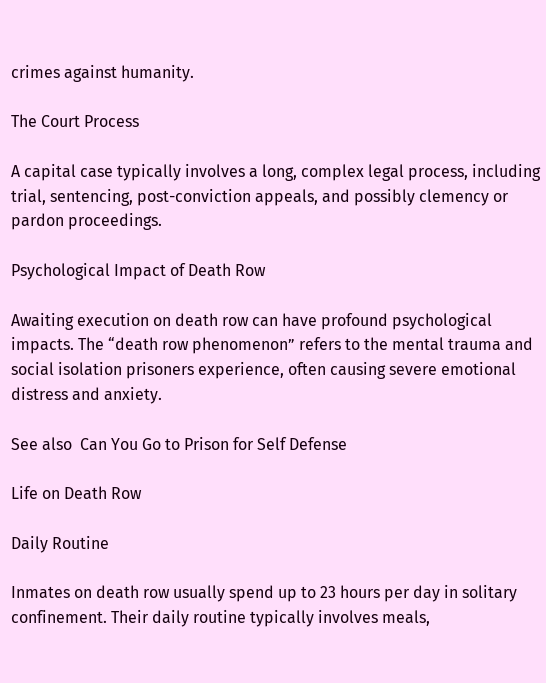crimes against humanity.

The Court Process

A capital case typically involves a long, complex legal process, including trial, sentencing, post-conviction appeals, and possibly clemency or pardon proceedings.

Psychological Impact of Death Row

Awaiting execution on death row can have profound psychological impacts. The “death row phenomenon” refers to the mental trauma and social isolation prisoners experience, often causing severe emotional distress and anxiety.

See also  Can You Go to Prison for Self Defense

Life on Death Row

Daily Routine

Inmates on death row usually spend up to 23 hours per day in solitary confinement. Their daily routine typically involves meals,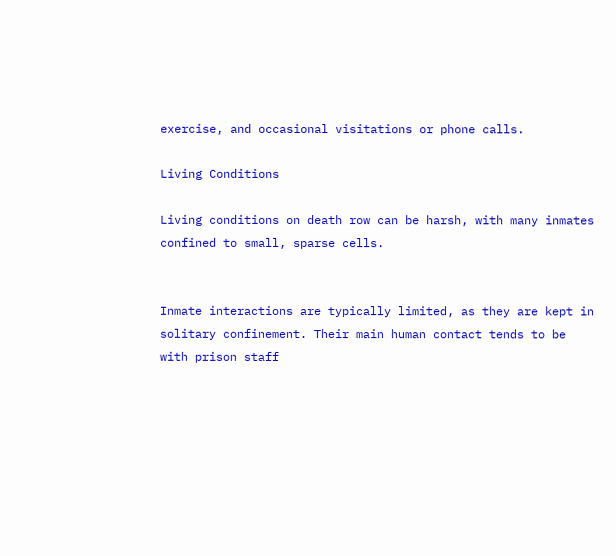exercise, and occasional visitations or phone calls.

Living Conditions

Living conditions on death row can be harsh, with many inmates confined to small, sparse cells.


Inmate interactions are typically limited, as they are kept in solitary confinement. Their main human contact tends to be with prison staff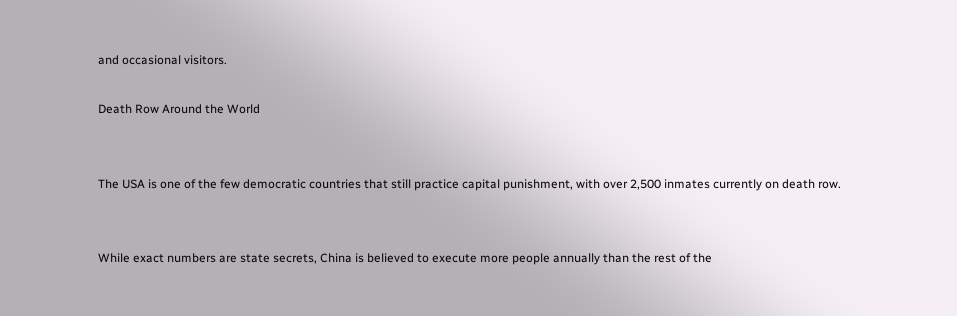and occasional visitors.

Death Row Around the World


The USA is one of the few democratic countries that still practice capital punishment, with over 2,500 inmates currently on death row.


While exact numbers are state secrets, China is believed to execute more people annually than the rest of the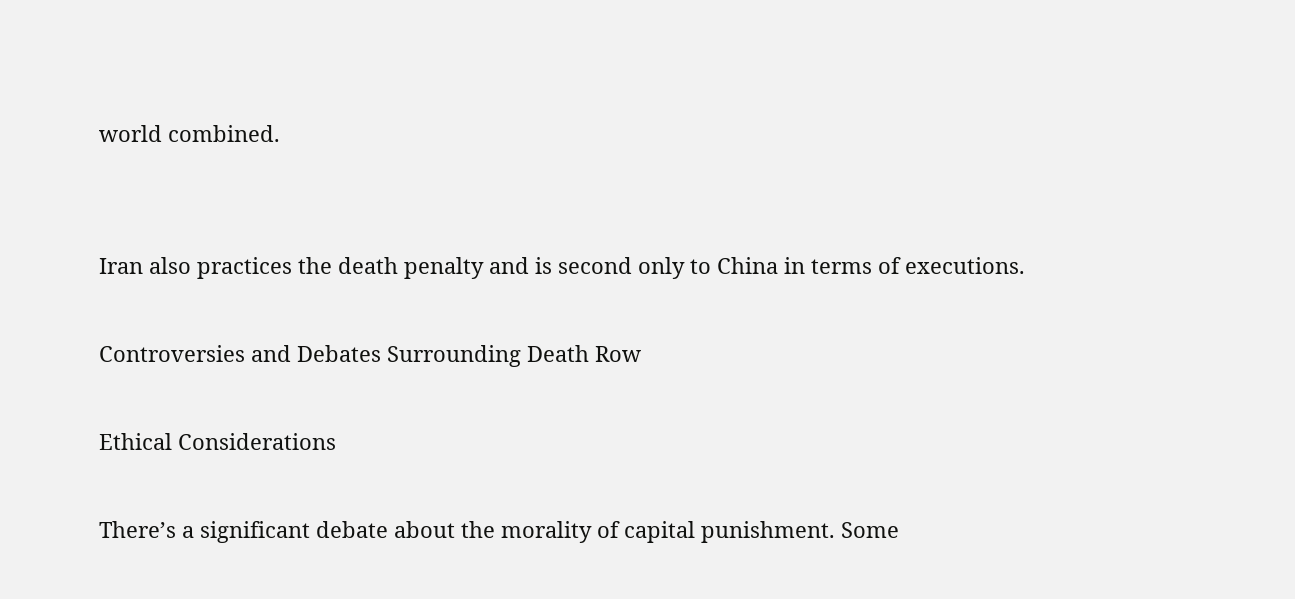world combined.


Iran also practices the death penalty and is second only to China in terms of executions.

Controversies and Debates Surrounding Death Row

Ethical Considerations

There’s a significant debate about the morality of capital punishment. Some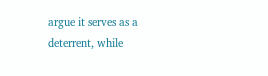argue it serves as a deterrent, while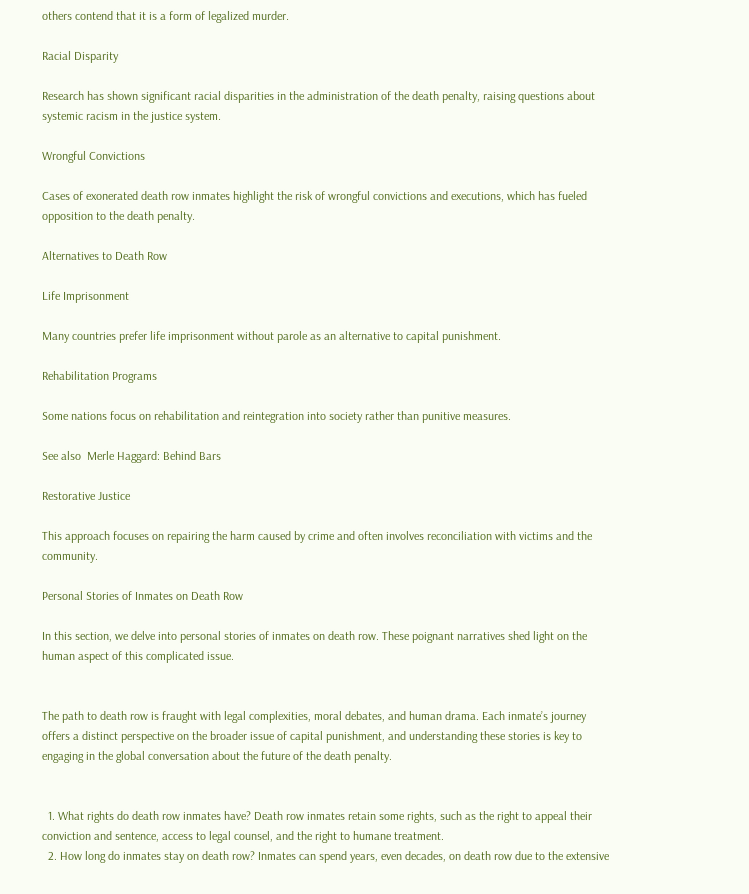others contend that it is a form of legalized murder.

Racial Disparity

Research has shown significant racial disparities in the administration of the death penalty, raising questions about systemic racism in the justice system.

Wrongful Convictions

Cases of exonerated death row inmates highlight the risk of wrongful convictions and executions, which has fueled opposition to the death penalty.

Alternatives to Death Row

Life Imprisonment

Many countries prefer life imprisonment without parole as an alternative to capital punishment.

Rehabilitation Programs

Some nations focus on rehabilitation and reintegration into society rather than punitive measures.

See also  Merle Haggard: Behind Bars

Restorative Justice

This approach focuses on repairing the harm caused by crime and often involves reconciliation with victims and the community.

Personal Stories of Inmates on Death Row

In this section, we delve into personal stories of inmates on death row. These poignant narratives shed light on the human aspect of this complicated issue.


The path to death row is fraught with legal complexities, moral debates, and human drama. Each inmate’s journey offers a distinct perspective on the broader issue of capital punishment, and understanding these stories is key to engaging in the global conversation about the future of the death penalty.


  1. What rights do death row inmates have? Death row inmates retain some rights, such as the right to appeal their conviction and sentence, access to legal counsel, and the right to humane treatment.
  2. How long do inmates stay on death row? Inmates can spend years, even decades, on death row due to the extensive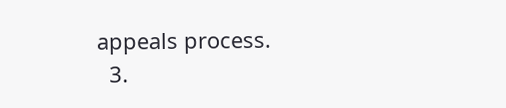appeals process.
  3.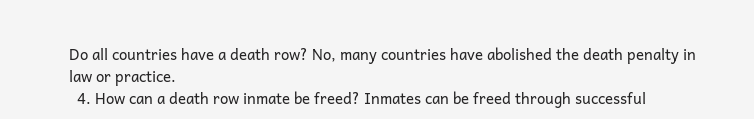Do all countries have a death row? No, many countries have abolished the death penalty in law or practice.
  4. How can a death row inmate be freed? Inmates can be freed through successful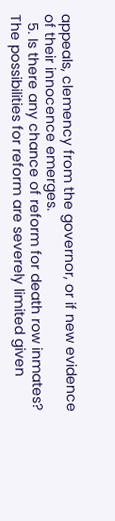appeals, clemency from the governor, or if new evidence of their innocence emerges.
  5. Is there any chance of reform for death row inmates? The possibilities for reform are severely limited given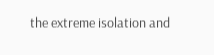the extreme isolation and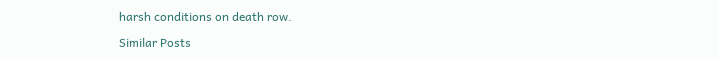harsh conditions on death row.

Similar Posts